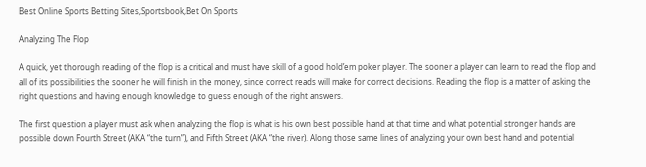Best Online Sports Betting Sites,Sportsbook,Bet On Sports

Analyzing The Flop

A quick, yet thorough reading of the flop is a critical and must have skill of a good hold’em poker player. The sooner a player can learn to read the flop and all of its possibilities the sooner he will finish in the money, since correct reads will make for correct decisions. Reading the flop is a matter of asking the right questions and having enough knowledge to guess enough of the right answers.

The first question a player must ask when analyzing the flop is what is his own best possible hand at that time and what potential stronger hands are possible down Fourth Street (AKA “the turn”), and Fifth Street (AKA “the river). Along those same lines of analyzing your own best hand and potential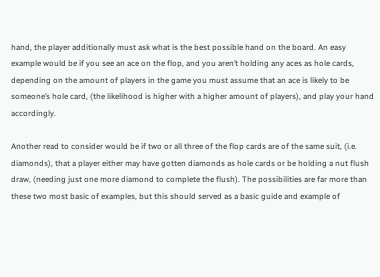hand, the player additionally must ask what is the best possible hand on the board. An easy example would be if you see an ace on the flop, and you aren’t holding any aces as hole cards, depending on the amount of players in the game you must assume that an ace is likely to be someone’s hole card, (the likelihood is higher with a higher amount of players), and play your hand accordingly.

Another read to consider would be if two or all three of the flop cards are of the same suit, (i.e. diamonds), that a player either may have gotten diamonds as hole cards or be holding a nut flush draw, (needing just one more diamond to complete the flush). The possibilities are far more than these two most basic of examples, but this should served as a basic guide and example of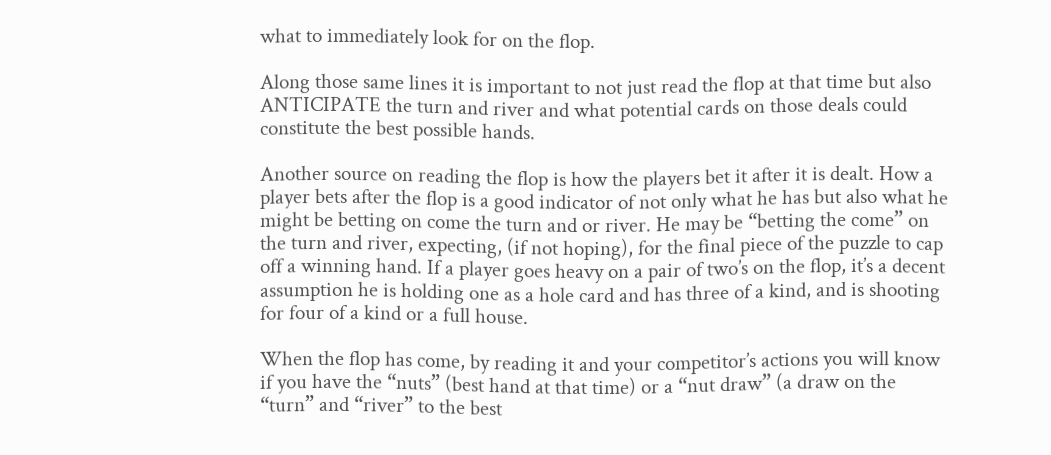what to immediately look for on the flop.

Along those same lines it is important to not just read the flop at that time but also ANTICIPATE the turn and river and what potential cards on those deals could constitute the best possible hands.

Another source on reading the flop is how the players bet it after it is dealt. How a player bets after the flop is a good indicator of not only what he has but also what he might be betting on come the turn and or river. He may be “betting the come” on the turn and river, expecting, (if not hoping), for the final piece of the puzzle to cap off a winning hand. If a player goes heavy on a pair of two’s on the flop, it’s a decent assumption he is holding one as a hole card and has three of a kind, and is shooting for four of a kind or a full house.

When the flop has come, by reading it and your competitor’s actions you will know if you have the “nuts” (best hand at that time) or a “nut draw” (a draw on the “turn” and “river” to the best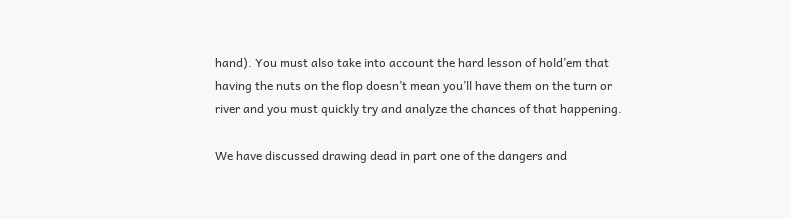hand). You must also take into account the hard lesson of hold’em that having the nuts on the flop doesn’t mean you’ll have them on the turn or river and you must quickly try and analyze the chances of that happening.

We have discussed drawing dead in part one of the dangers and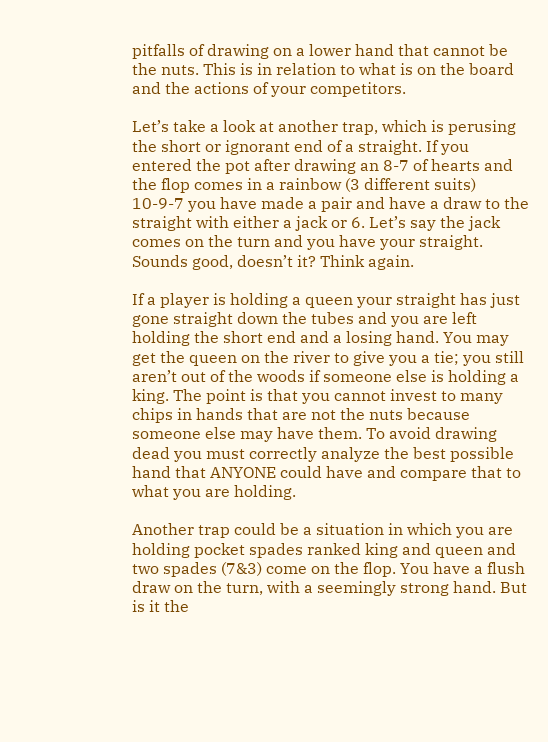pitfalls of drawing on a lower hand that cannot be the nuts. This is in relation to what is on the board and the actions of your competitors.

Let’s take a look at another trap, which is perusing the short or ignorant end of a straight. If you entered the pot after drawing an 8-7 of hearts and the flop comes in a rainbow (3 different suits) 10-9-7 you have made a pair and have a draw to the straight with either a jack or 6. Let’s say the jack comes on the turn and you have your straight. Sounds good, doesn’t it? Think again.

If a player is holding a queen your straight has just gone straight down the tubes and you are left holding the short end and a losing hand. You may get the queen on the river to give you a tie; you still aren’t out of the woods if someone else is holding a king. The point is that you cannot invest to many chips in hands that are not the nuts because someone else may have them. To avoid drawing dead you must correctly analyze the best possible hand that ANYONE could have and compare that to what you are holding.

Another trap could be a situation in which you are holding pocket spades ranked king and queen and two spades (7&3) come on the flop. You have a flush draw on the turn, with a seemingly strong hand. But is it the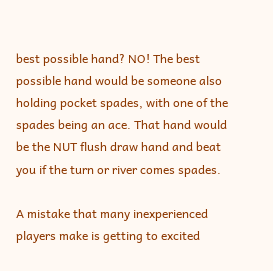best possible hand? NO! The best possible hand would be someone also holding pocket spades, with one of the spades being an ace. That hand would be the NUT flush draw hand and beat you if the turn or river comes spades.

A mistake that many inexperienced players make is getting to excited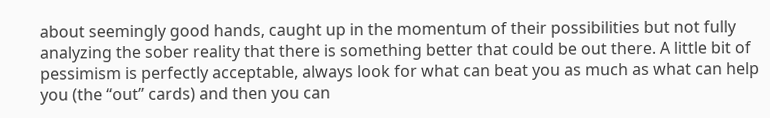about seemingly good hands, caught up in the momentum of their possibilities but not fully analyzing the sober reality that there is something better that could be out there. A little bit of pessimism is perfectly acceptable, always look for what can beat you as much as what can help you (the “out” cards) and then you can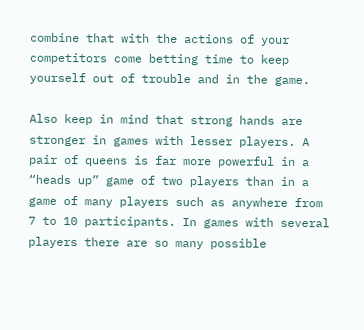combine that with the actions of your competitors come betting time to keep yourself out of trouble and in the game.

Also keep in mind that strong hands are stronger in games with lesser players. A pair of queens is far more powerful in a “heads up” game of two players than in a game of many players such as anywhere from 7 to 10 participants. In games with several players there are so many possible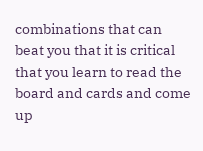combinations that can beat you that it is critical that you learn to read the board and cards and come up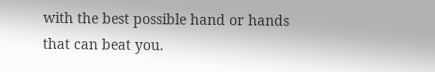with the best possible hand or hands that can beat you.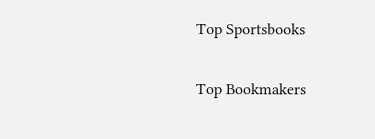Top Sportsbooks

Top Bookmakers